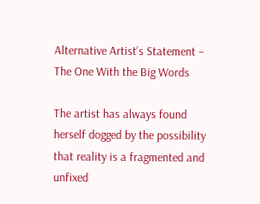Alternative Artist’s Statement – The One With the Big Words

The artist has always found herself dogged by the possibility that reality is a fragmented and unfixed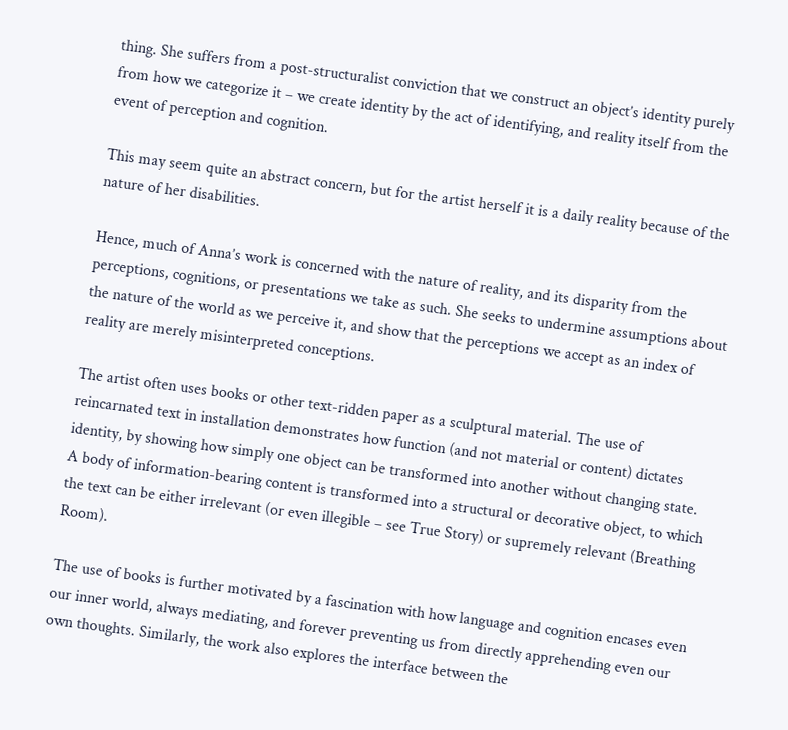thing. She suffers from a post-structuralist conviction that we construct an object’s identity purely from how we categorize it – we create identity by the act of identifying, and reality itself from the event of perception and cognition.

This may seem quite an abstract concern, but for the artist herself it is a daily reality because of the nature of her disabilities.

Hence, much of Anna’s work is concerned with the nature of reality, and its disparity from the perceptions, cognitions, or presentations we take as such. She seeks to undermine assumptions about the nature of the world as we perceive it, and show that the perceptions we accept as an index of reality are merely misinterpreted conceptions.

The artist often uses books or other text-ridden paper as a sculptural material. The use of reincarnated text in installation demonstrates how function (and not material or content) dictates identity, by showing how simply one object can be transformed into another without changing state. A body of information-bearing content is transformed into a structural or decorative object, to which the text can be either irrelevant (or even illegible – see True Story) or supremely relevant (Breathing Room).

The use of books is further motivated by a fascination with how language and cognition encases even our inner world, always mediating, and forever preventing us from directly apprehending even our own thoughts. Similarly, the work also explores the interface between the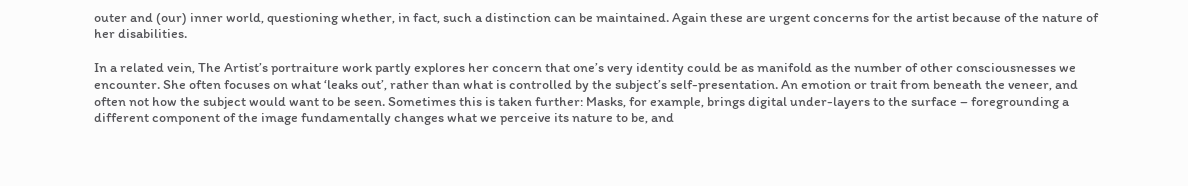outer and (our) inner world, questioning whether, in fact, such a distinction can be maintained. Again these are urgent concerns for the artist because of the nature of her disabilities.

In a related vein, The Artist’s portraiture work partly explores her concern that one’s very identity could be as manifold as the number of other consciousnesses we encounter. She often focuses on what ‘leaks out’, rather than what is controlled by the subject’s self-presentation. An emotion or trait from beneath the veneer, and often not how the subject would want to be seen. Sometimes this is taken further: Masks, for example, brings digital under-layers to the surface – foregrounding a different component of the image fundamentally changes what we perceive its nature to be, and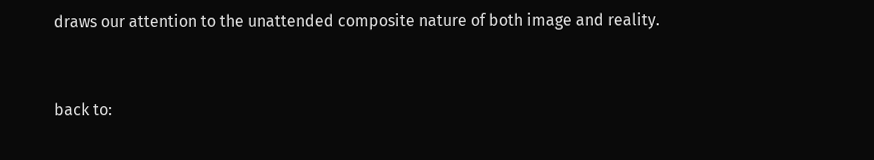draws our attention to the unattended composite nature of both image and reality.


back to: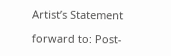Artist’s Statement

forward to: Post-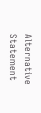Alternative Statement